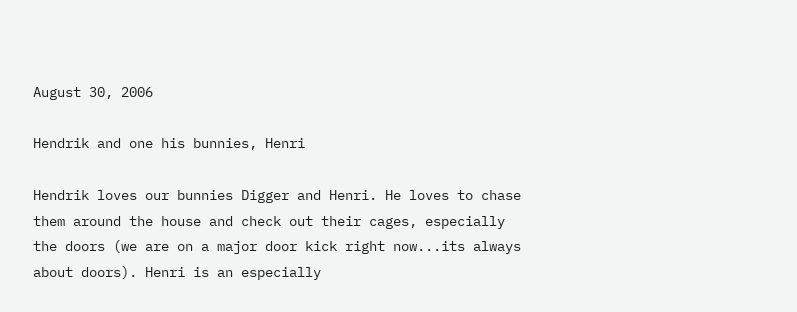August 30, 2006

Hendrik and one his bunnies, Henri

Hendrik loves our bunnies Digger and Henri. He loves to chase them around the house and check out their cages, especially the doors (we are on a major door kick right now...its always about doors). Henri is an especially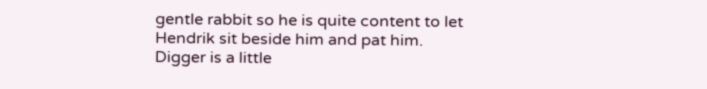gentle rabbit so he is quite content to let Hendrik sit beside him and pat him. Digger is a little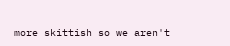more skittish so we aren't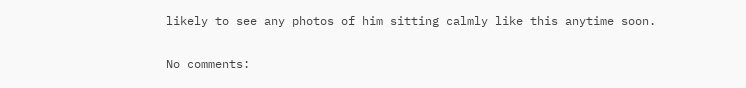likely to see any photos of him sitting calmly like this anytime soon.

No comments: